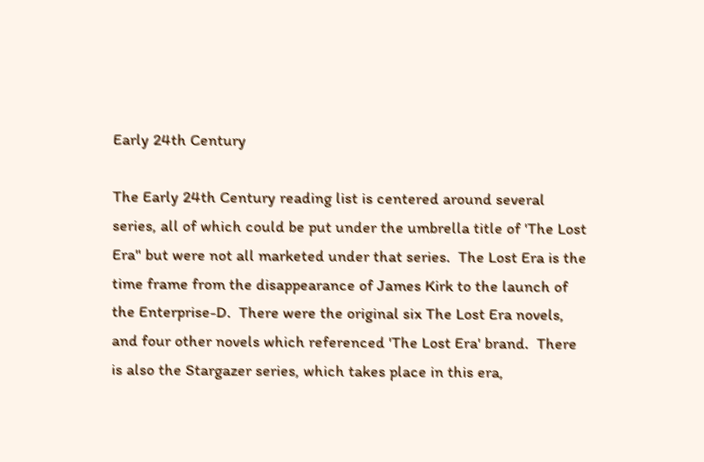Early 24th Century

The Early 24th Century reading list is centered around several series, all of which could be put under the umbrella title of 'The Lost Era" but were not all marketed under that series.  The Lost Era is the time frame from the disappearance of James Kirk to the launch of the Enterprise-D.  There were the original six The Lost Era novels, and four other novels which referenced 'The Lost Era' brand.  There is also the Stargazer series, which takes place in this era,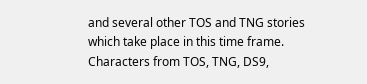and several other TOS and TNG stories which take place in this time frame.  Characters from TOS, TNG, DS9,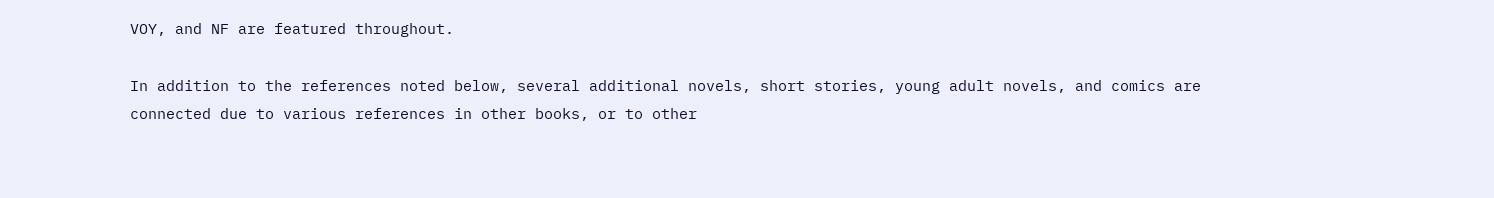VOY, and NF are featured throughout.

In addition to the references noted below, several additional novels, short stories, young adult novels, and comics are connected due to various references in other books, or to other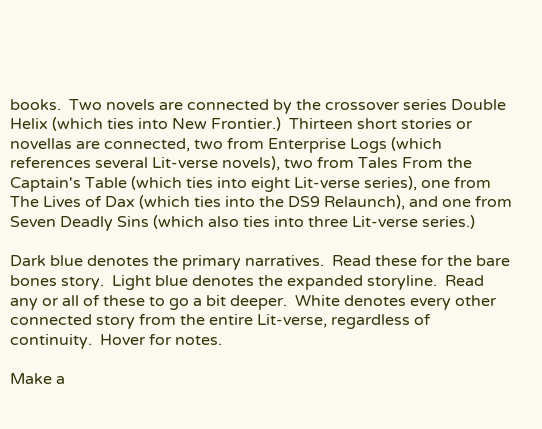books.  Two novels are connected by the crossover series Double Helix (which ties into New Frontier.)  Thirteen short stories or novellas are connected, two from Enterprise Logs (which references several Lit-verse novels), two from Tales From the Captain's Table (which ties into eight Lit-verse series), one from The Lives of Dax (which ties into the DS9 Relaunch), and one from Seven Deadly Sins (which also ties into three Lit-verse series.)

Dark blue denotes the primary narratives.  Read these for the bare bones story.  Light blue denotes the expanded storyline.  Read any or all of these to go a bit deeper.  White denotes every other connected story from the entire Lit-verse, regardless of continuity.  Hover for notes.

Make a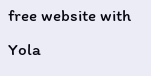free website with Yola